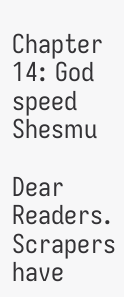Chapter 14: God speed Shesmu

Dear Readers. Scrapers have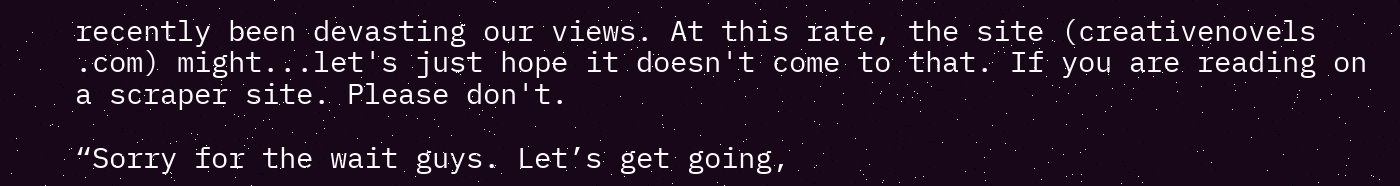recently been devasting our views. At this rate, the site (creativenovels .com) might...let's just hope it doesn't come to that. If you are reading on a scraper site. Please don't.

“Sorry for the wait guys. Let’s get going,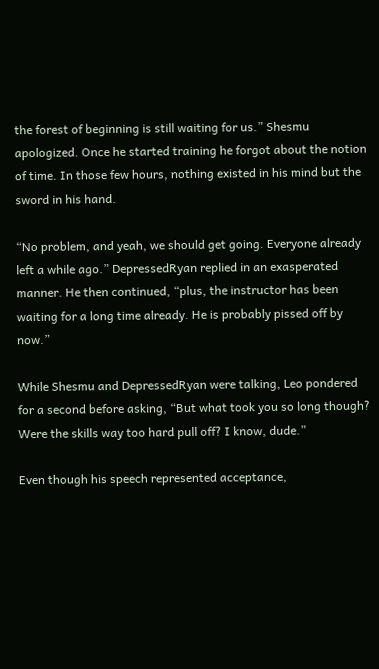the forest of beginning is still waiting for us.” Shesmu apologized. Once he started training he forgot about the notion of time. In those few hours, nothing existed in his mind but the sword in his hand.

“No problem, and yeah, we should get going. Everyone already left a while ago.” DepressedRyan replied in an exasperated manner. He then continued, “plus, the instructor has been waiting for a long time already. He is probably pissed off by now.”

While Shesmu and DepressedRyan were talking, Leo pondered for a second before asking, “But what took you so long though? Were the skills way too hard pull off? I know, dude.”

Even though his speech represented acceptance,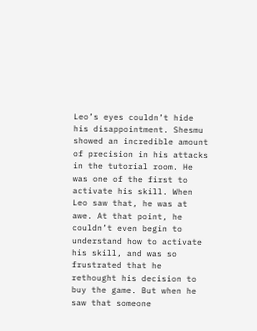Leo’s eyes couldn’t hide his disappointment. Shesmu showed an incredible amount of precision in his attacks in the tutorial room. He was one of the first to activate his skill. When Leo saw that, he was at awe. At that point, he couldn’t even begin to understand how to activate his skill, and was so frustrated that he rethought his decision to buy the game. But when he saw that someone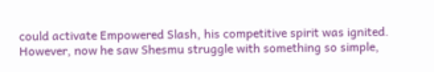could activate Empowered Slash, his competitive spirit was ignited. However, now he saw Shesmu struggle with something so simple,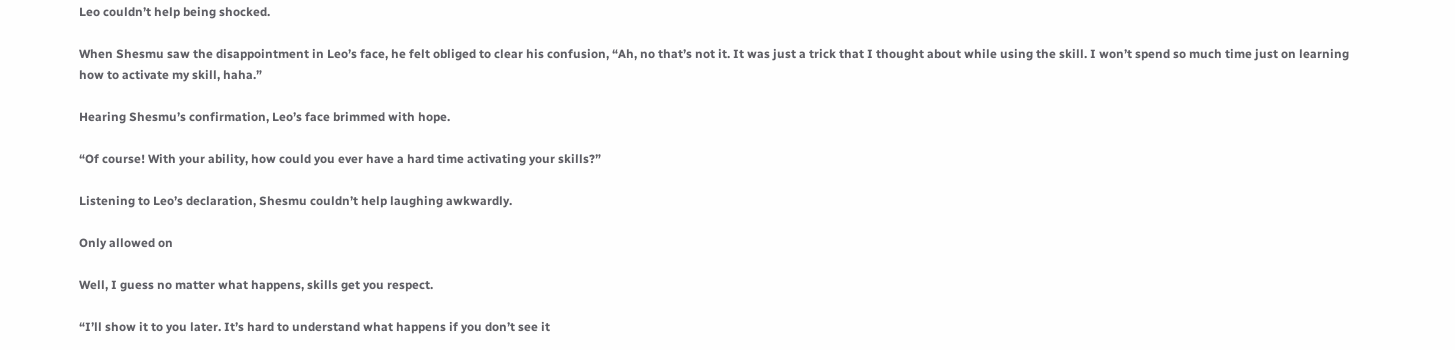Leo couldn’t help being shocked.

When Shesmu saw the disappointment in Leo’s face, he felt obliged to clear his confusion, “Ah, no that’s not it. It was just a trick that I thought about while using the skill. I won’t spend so much time just on learning how to activate my skill, haha.”

Hearing Shesmu’s confirmation, Leo’s face brimmed with hope.

“Of course! With your ability, how could you ever have a hard time activating your skills?”

Listening to Leo’s declaration, Shesmu couldn’t help laughing awkwardly.

Only allowed on

Well, I guess no matter what happens, skills get you respect.

“I’ll show it to you later. It’s hard to understand what happens if you don’t see it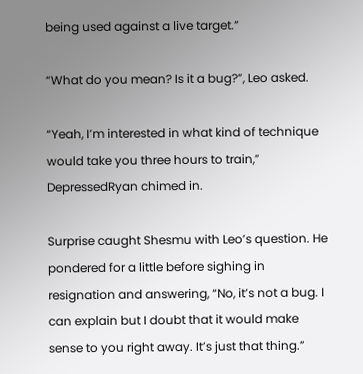being used against a live target.”

“What do you mean? Is it a bug?”, Leo asked.

“Yeah, I’m interested in what kind of technique would take you three hours to train,” DepressedRyan chimed in.

Surprise caught Shesmu with Leo’s question. He pondered for a little before sighing in resignation and answering, “No, it’s not a bug. I can explain but I doubt that it would make sense to you right away. It’s just that thing.”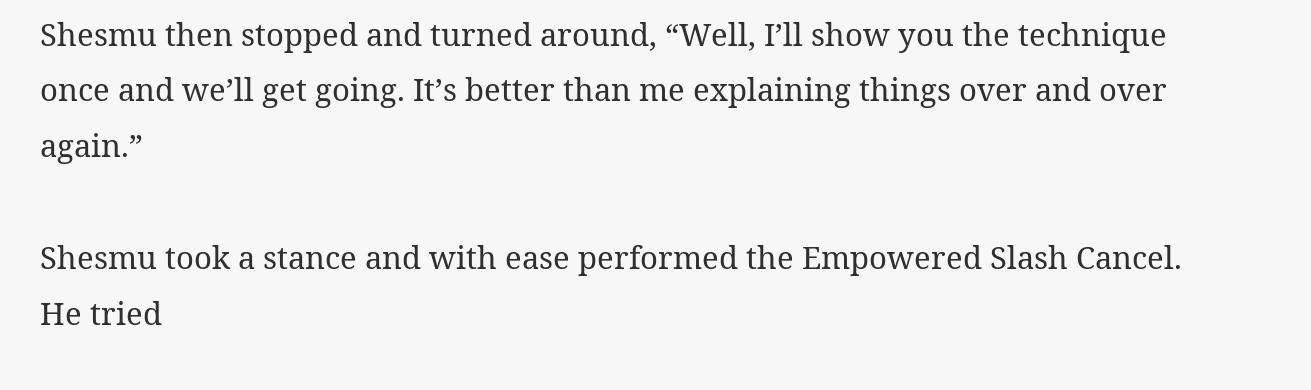Shesmu then stopped and turned around, “Well, I’ll show you the technique once and we’ll get going. It’s better than me explaining things over and over again.”

Shesmu took a stance and with ease performed the Empowered Slash Cancel. He tried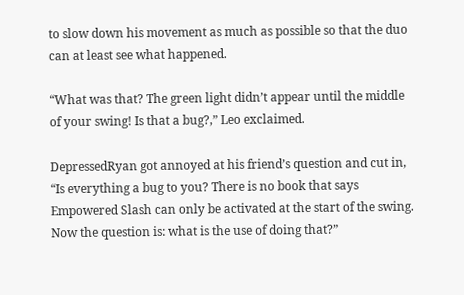to slow down his movement as much as possible so that the duo can at least see what happened.

“What was that? The green light didn’t appear until the middle of your swing! Is that a bug?,” Leo exclaimed.

DepressedRyan got annoyed at his friend’s question and cut in, “Is everything a bug to you? There is no book that says Empowered Slash can only be activated at the start of the swing. Now the question is: what is the use of doing that?”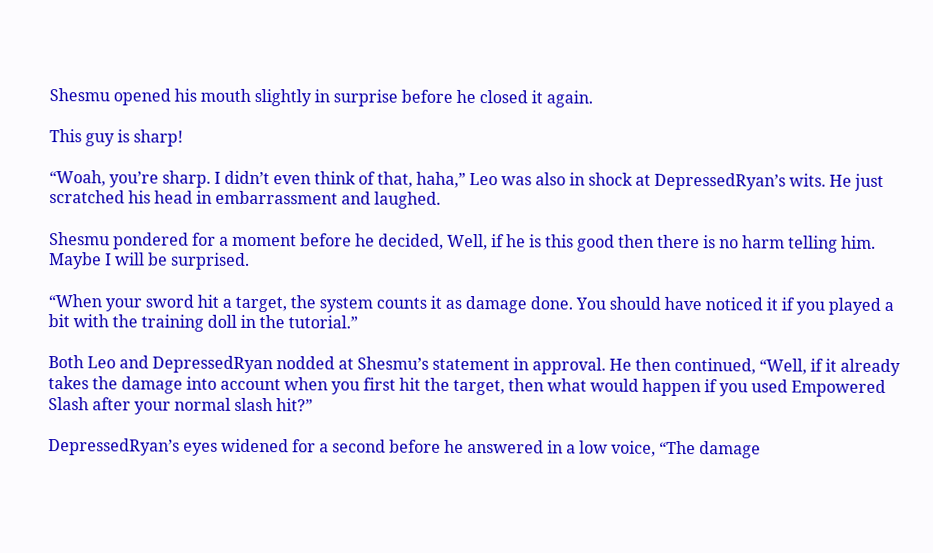Shesmu opened his mouth slightly in surprise before he closed it again.

This guy is sharp!

“Woah, you’re sharp. I didn’t even think of that, haha,” Leo was also in shock at DepressedRyan’s wits. He just scratched his head in embarrassment and laughed.

Shesmu pondered for a moment before he decided, Well, if he is this good then there is no harm telling him. Maybe I will be surprised.

“When your sword hit a target, the system counts it as damage done. You should have noticed it if you played a bit with the training doll in the tutorial.”

Both Leo and DepressedRyan nodded at Shesmu’s statement in approval. He then continued, “Well, if it already takes the damage into account when you first hit the target, then what would happen if you used Empowered Slash after your normal slash hit?”

DepressedRyan’s eyes widened for a second before he answered in a low voice, “The damage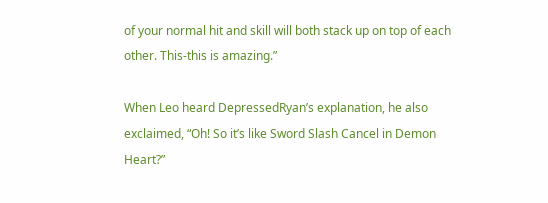of your normal hit and skill will both stack up on top of each other. This-this is amazing.”

When Leo heard DepressedRyan’s explanation, he also exclaimed, “Oh! So it’s like Sword Slash Cancel in Demon Heart?”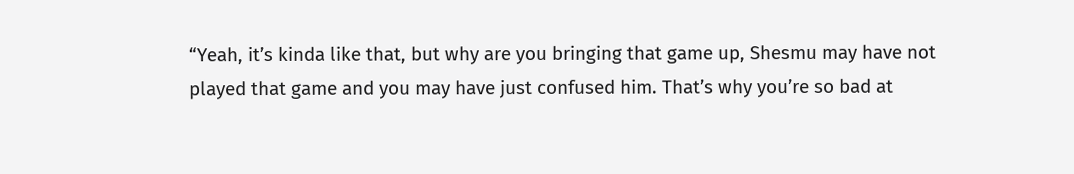“Yeah, it’s kinda like that, but why are you bringing that game up, Shesmu may have not played that game and you may have just confused him. That’s why you’re so bad at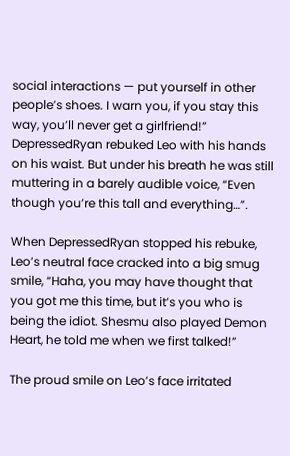social interactions — put yourself in other people’s shoes. I warn you, if you stay this way, you’ll never get a girlfriend!” DepressedRyan rebuked Leo with his hands on his waist. But under his breath he was still muttering in a barely audible voice, “Even though you’re this tall and everything…”.

When DepressedRyan stopped his rebuke, Leo’s neutral face cracked into a big smug smile, “Haha, you may have thought that you got me this time, but it’s you who is being the idiot. Shesmu also played Demon Heart, he told me when we first talked!”

The proud smile on Leo’s face irritated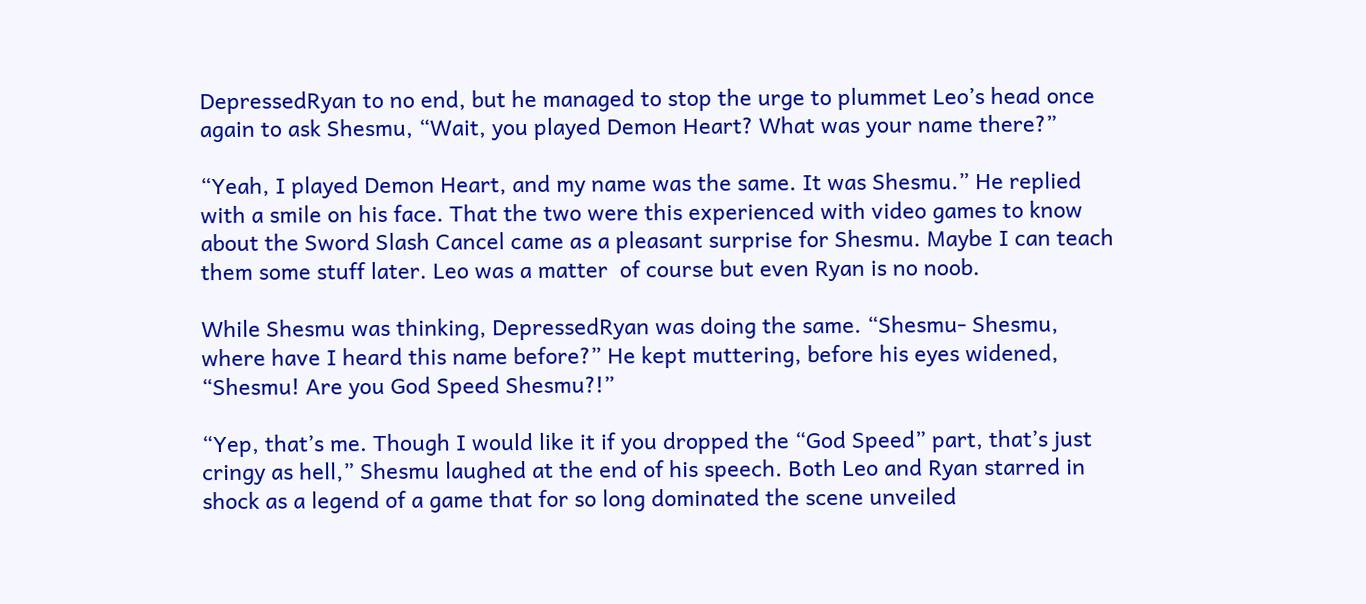DepressedRyan to no end, but he managed to stop the urge to plummet Leo’s head once again to ask Shesmu, “Wait, you played Demon Heart? What was your name there?”

“Yeah, I played Demon Heart, and my name was the same. It was Shesmu.” He replied with a smile on his face. That the two were this experienced with video games to know about the Sword Slash Cancel came as a pleasant surprise for Shesmu. Maybe I can teach them some stuff later. Leo was a matter  of course but even Ryan is no noob.

While Shesmu was thinking, DepressedRyan was doing the same. “Shesmu- Shesmu, where have I heard this name before?” He kept muttering, before his eyes widened, “Shesmu! Are you God Speed Shesmu?!”

“Yep, that’s me. Though I would like it if you dropped the “God Speed” part, that’s just cringy as hell,” Shesmu laughed at the end of his speech. Both Leo and Ryan starred in shock as a legend of a game that for so long dominated the scene unveiled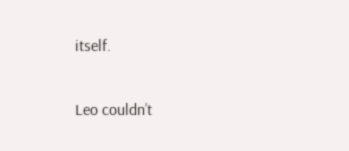itself.

Leo couldn’t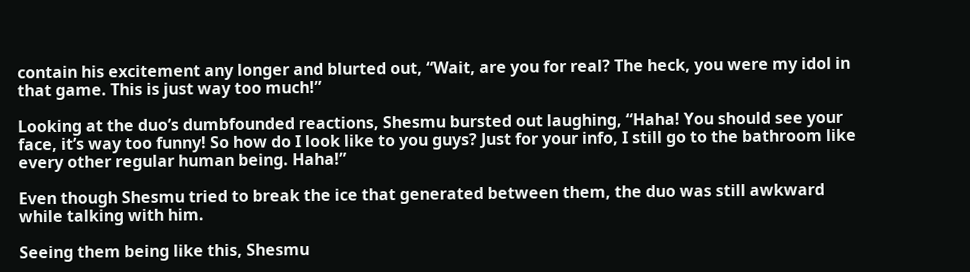contain his excitement any longer and blurted out, “Wait, are you for real? The heck, you were my idol in that game. This is just way too much!”

Looking at the duo’s dumbfounded reactions, Shesmu bursted out laughing, “Haha! You should see your face, it’s way too funny! So how do I look like to you guys? Just for your info, I still go to the bathroom like every other regular human being. Haha!”

Even though Shesmu tried to break the ice that generated between them, the duo was still awkward while talking with him.

Seeing them being like this, Shesmu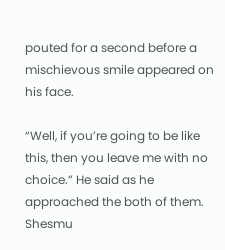pouted for a second before a mischievous smile appeared on his face.

“Well, if you’re going to be like this, then you leave me with no choice.” He said as he approached the both of them. Shesmu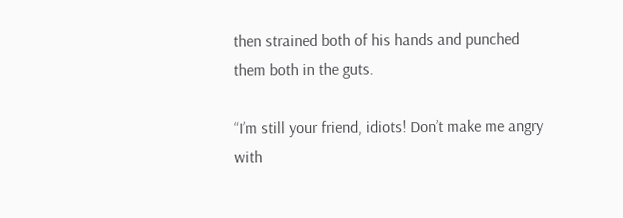then strained both of his hands and punched them both in the guts.

“I’m still your friend, idiots! Don’t make me angry with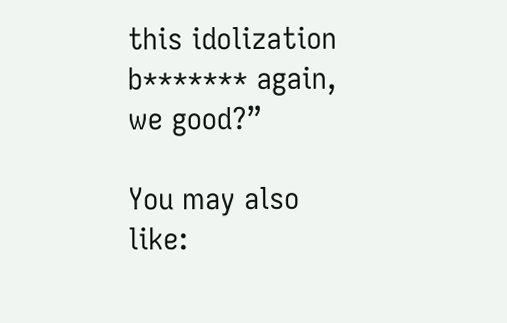this idolization b******* again, we good?”

You may also like: